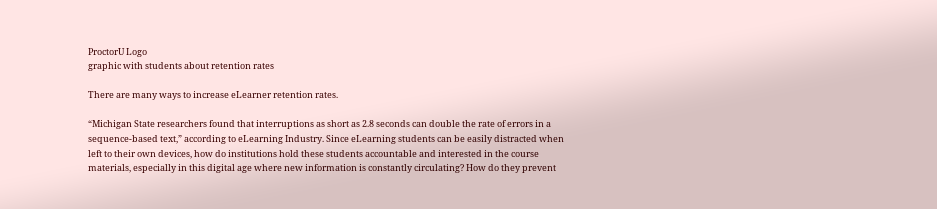ProctorU Logo
graphic with students about retention rates

There are many ways to increase eLearner retention rates.

“Michigan State researchers found that interruptions as short as 2.8 seconds can double the rate of errors in a sequence-based text,” according to eLearning Industry. Since eLearning students can be easily distracted when left to their own devices, how do institutions hold these students accountable and interested in the course materials, especially in this digital age where new information is constantly circulating? How do they prevent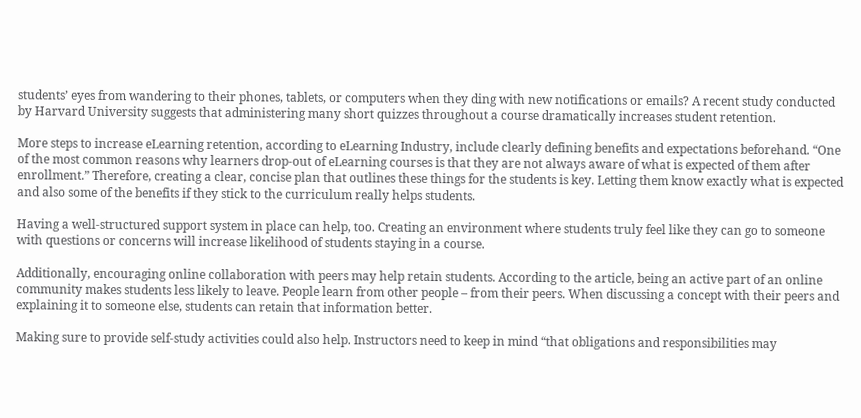students’ eyes from wandering to their phones, tablets, or computers when they ding with new notifications or emails? A recent study conducted by Harvard University suggests that administering many short quizzes throughout a course dramatically increases student retention.

More steps to increase eLearning retention, according to eLearning Industry, include clearly defining benefits and expectations beforehand. “One of the most common reasons why learners drop-out of eLearning courses is that they are not always aware of what is expected of them after enrollment.” Therefore, creating a clear, concise plan that outlines these things for the students is key. Letting them know exactly what is expected and also some of the benefits if they stick to the curriculum really helps students.

Having a well-structured support system in place can help, too. Creating an environment where students truly feel like they can go to someone with questions or concerns will increase likelihood of students staying in a course.

Additionally, encouraging online collaboration with peers may help retain students. According to the article, being an active part of an online community makes students less likely to leave. People learn from other people – from their peers. When discussing a concept with their peers and explaining it to someone else, students can retain that information better.

Making sure to provide self-study activities could also help. Instructors need to keep in mind “that obligations and responsibilities may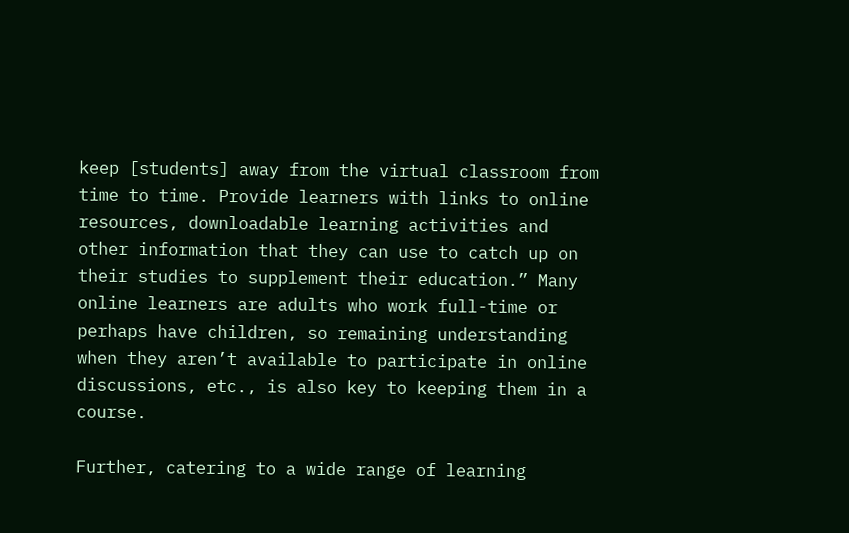keep [students] away from the virtual classroom from time to time. Provide learners with links to online resources, downloadable learning activities and other information that they can use to catch up on their studies to supplement their education.” Many online learners are adults who work full-time or perhaps have children, so remaining understanding when they aren’t available to participate in online discussions, etc., is also key to keeping them in a course.

Further, catering to a wide range of learning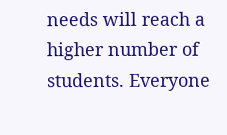needs will reach a higher number of students. Everyone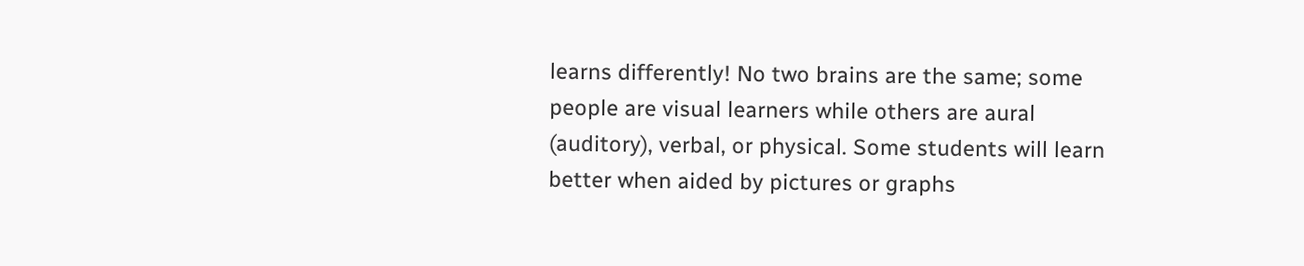learns differently! No two brains are the same; some people are visual learners while others are aural (auditory), verbal, or physical. Some students will learn better when aided by pictures or graphs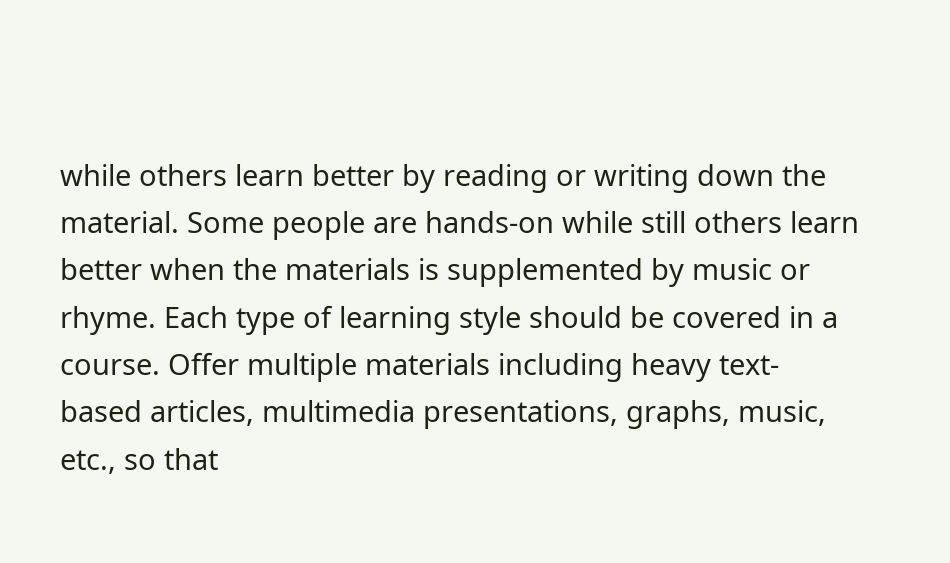while others learn better by reading or writing down the material. Some people are hands-on while still others learn better when the materials is supplemented by music or rhyme. Each type of learning style should be covered in a course. Offer multiple materials including heavy text-based articles, multimedia presentations, graphs, music, etc., so that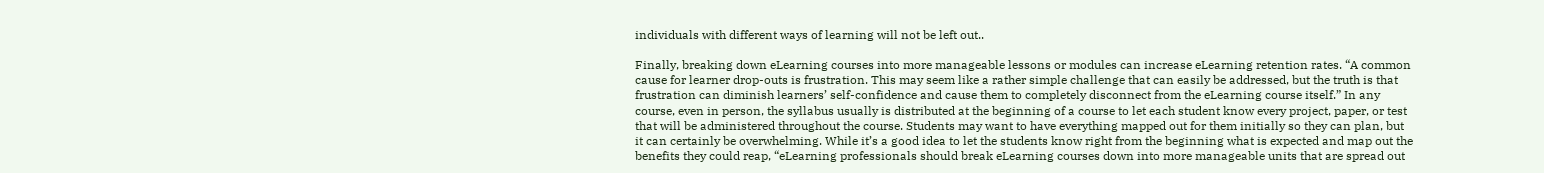individuals with different ways of learning will not be left out..

Finally, breaking down eLearning courses into more manageable lessons or modules can increase eLearning retention rates. “A common cause for learner drop-outs is frustration. This may seem like a rather simple challenge that can easily be addressed, but the truth is that frustration can diminish learners’ self-confidence and cause them to completely disconnect from the eLearning course itself.” In any course, even in person, the syllabus usually is distributed at the beginning of a course to let each student know every project, paper, or test that will be administered throughout the course. Students may want to have everything mapped out for them initially so they can plan, but it can certainly be overwhelming. While it’s a good idea to let the students know right from the beginning what is expected and map out the benefits they could reap, “eLearning professionals should break eLearning courses down into more manageable units that are spread out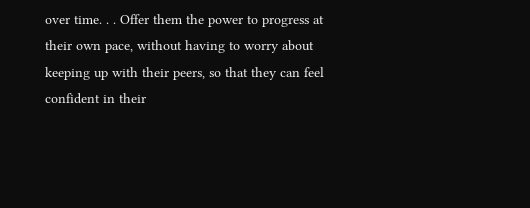over time. . . Offer them the power to progress at their own pace, without having to worry about keeping up with their peers, so that they can feel confident in their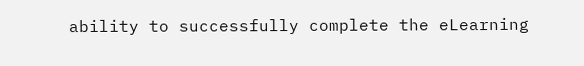ability to successfully complete the eLearning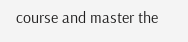course and master the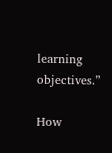learning objectives.”

How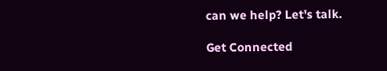can we help? Let's talk.

Get Connected